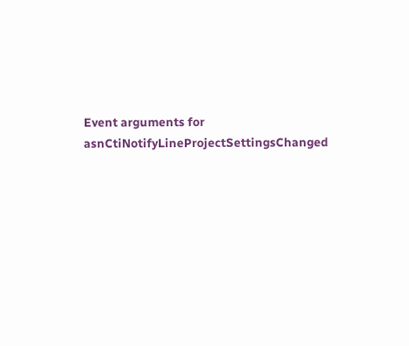Event arguments for asnCtiNotifyLineProjectSettingsChanged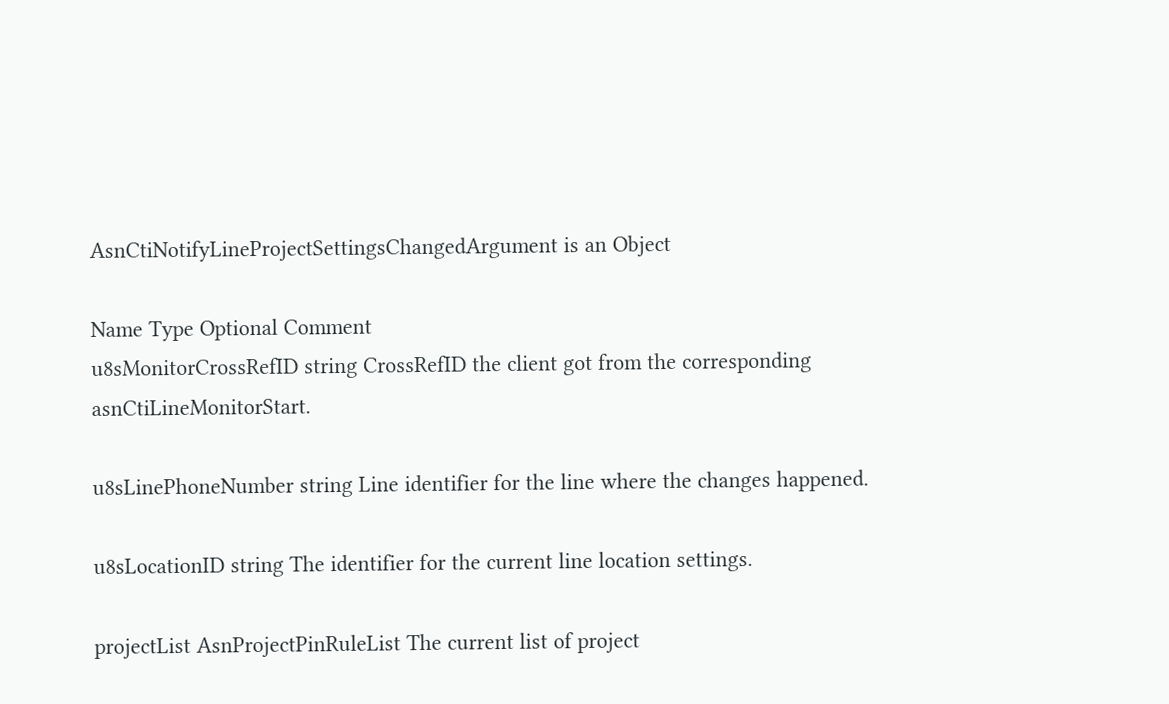AsnCtiNotifyLineProjectSettingsChangedArgument is an Object

Name Type Optional Comment
u8sMonitorCrossRefID string CrossRefID the client got from the corresponding asnCtiLineMonitorStart.

u8sLinePhoneNumber string Line identifier for the line where the changes happened.

u8sLocationID string The identifier for the current line location settings.

projectList AsnProjectPinRuleList The current list of project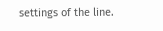settings of the line.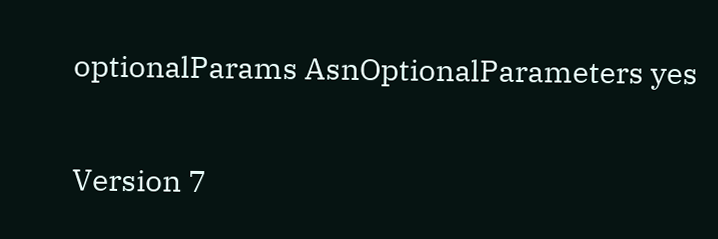optionalParams AsnOptionalParameters yes

Version 7